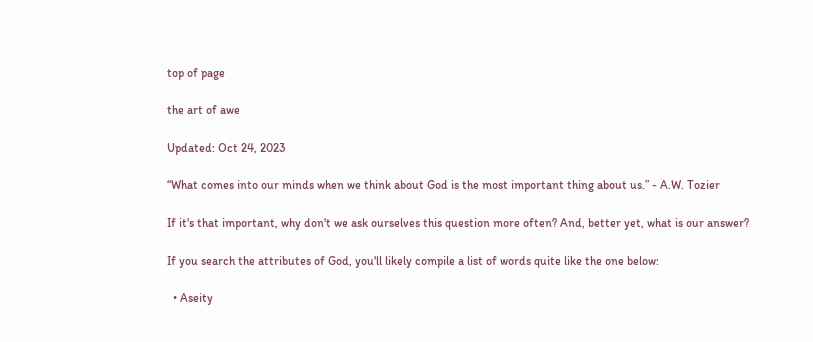top of page

the art of awe

Updated: Oct 24, 2023

“What comes into our minds when we think about God is the most important thing about us.” - A.W. Tozier

If it's that important, why don't we ask ourselves this question more often? And, better yet, what is our answer?

If you search the attributes of God, you'll likely compile a list of words quite like the one below:

  • Aseity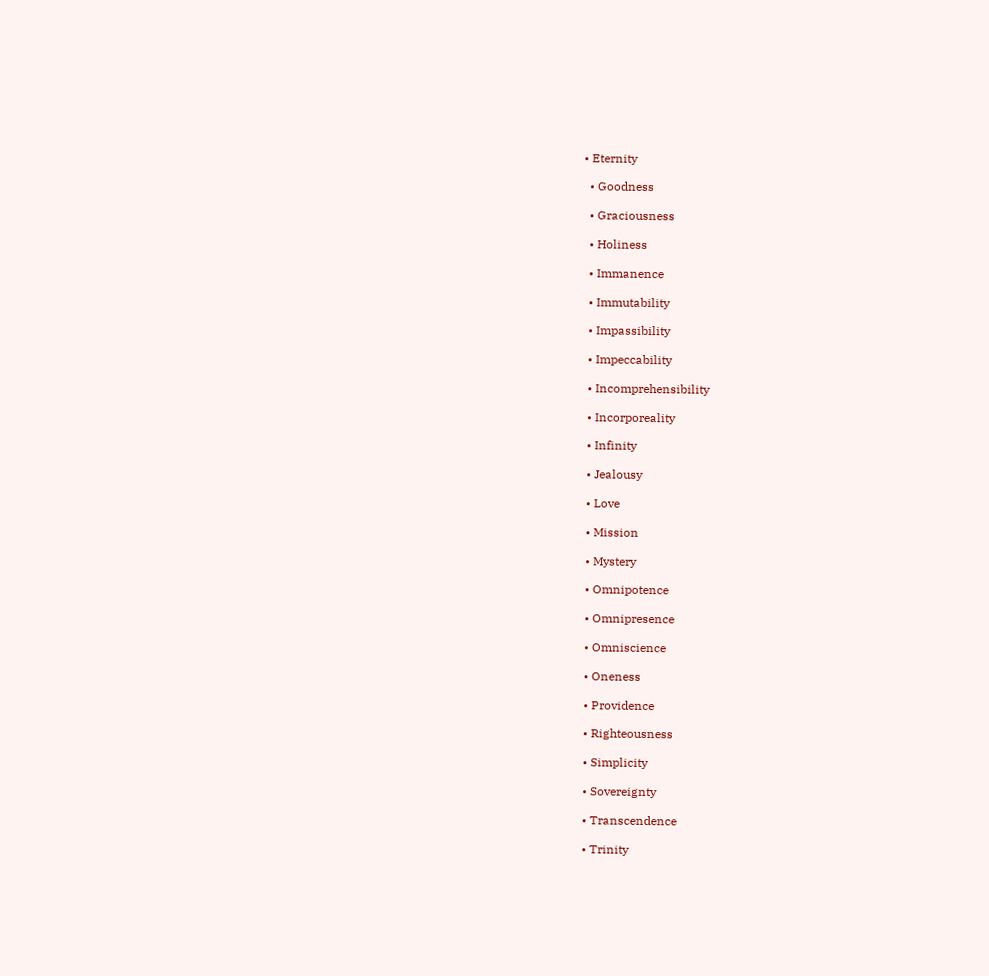• Eternity

  • Goodness

  • Graciousness

  • Holiness

  • Immanence

  • Immutability

  • Impassibility

  • Impeccability

  • Incomprehensibility

  • Incorporeality

  • Infinity

  • Jealousy

  • Love

  • Mission

  • Mystery

  • Omnipotence

  • Omnipresence

  • Omniscience

  • Oneness

  • Providence

  • Righteousness

  • Simplicity

  • Sovereignty

  • Transcendence

  • Trinity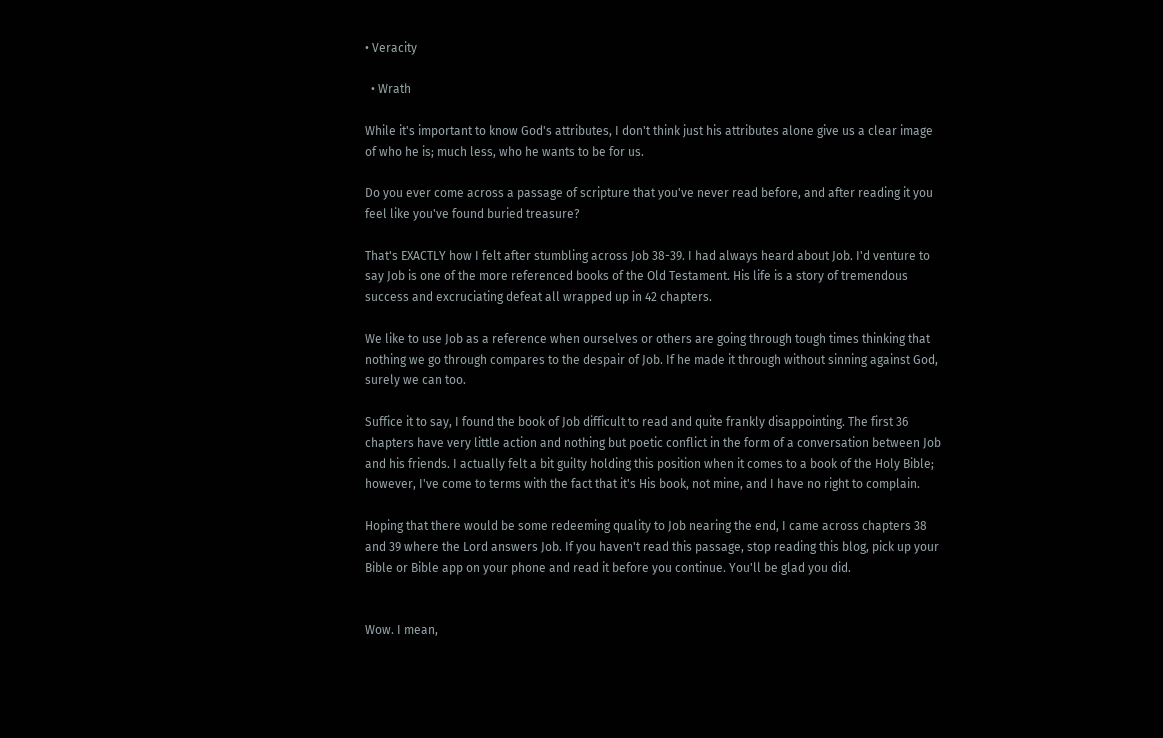• Veracity

  • Wrath

While it's important to know God's attributes, I don't think just his attributes alone give us a clear image of who he is; much less, who he wants to be for us.

Do you ever come across a passage of scripture that you've never read before, and after reading it you feel like you've found buried treasure?

That's EXACTLY how I felt after stumbling across Job 38-39. I had always heard about Job. I'd venture to say Job is one of the more referenced books of the Old Testament. His life is a story of tremendous success and excruciating defeat all wrapped up in 42 chapters.

We like to use Job as a reference when ourselves or others are going through tough times thinking that nothing we go through compares to the despair of Job. If he made it through without sinning against God, surely we can too.

Suffice it to say, I found the book of Job difficult to read and quite frankly disappointing. The first 36 chapters have very little action and nothing but poetic conflict in the form of a conversation between Job and his friends. I actually felt a bit guilty holding this position when it comes to a book of the Holy Bible; however, I've come to terms with the fact that it's His book, not mine, and I have no right to complain.

Hoping that there would be some redeeming quality to Job nearing the end, I came across chapters 38 and 39 where the Lord answers Job. If you haven't read this passage, stop reading this blog, pick up your Bible or Bible app on your phone and read it before you continue. You'll be glad you did.


Wow. I mean,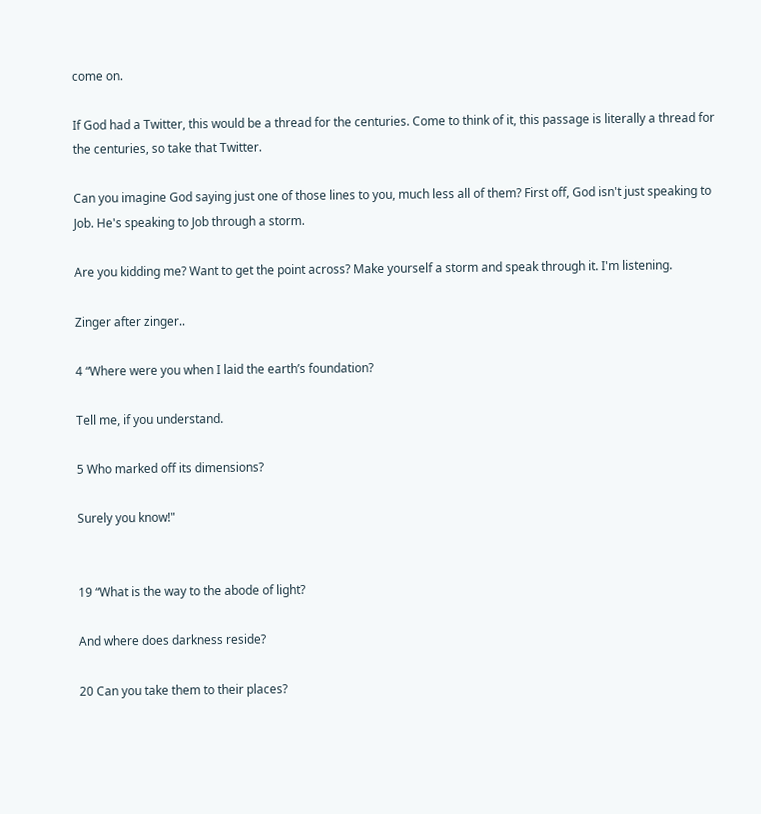come on.

If God had a Twitter, this would be a thread for the centuries. Come to think of it, this passage is literally a thread for the centuries, so take that Twitter.

Can you imagine God saying just one of those lines to you, much less all of them? First off, God isn't just speaking to Job. He's speaking to Job through a storm.

Are you kidding me? Want to get the point across? Make yourself a storm and speak through it. I'm listening.

Zinger after zinger..

4 “Where were you when I laid the earth’s foundation?

Tell me, if you understand.

5 Who marked off its dimensions?

Surely you know!"


19 “What is the way to the abode of light?

And where does darkness reside?

20 Can you take them to their places?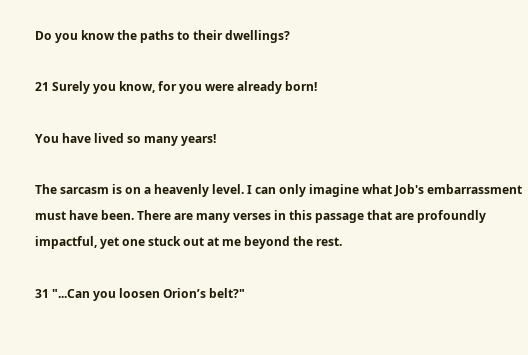Do you know the paths to their dwellings?

21 Surely you know, for you were already born!

You have lived so many years!

The sarcasm is on a heavenly level. I can only imagine what Job's embarrassment must have been. There are many verses in this passage that are profoundly impactful, yet one stuck out at me beyond the rest.

31 "...Can you loosen Orion’s belt?"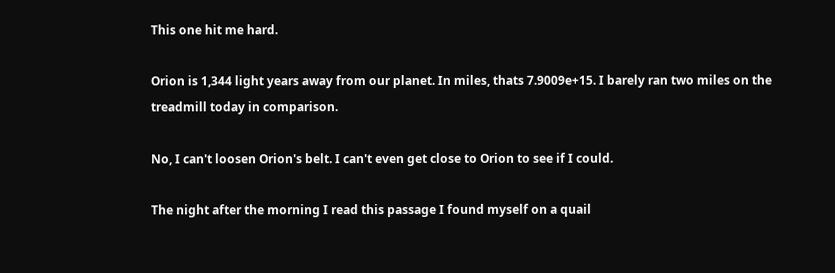This one hit me hard.

Orion is 1,344 light years away from our planet. In miles, thats 7.9009e+15. I barely ran two miles on the treadmill today in comparison.

No, I can't loosen Orion's belt. I can't even get close to Orion to see if I could.

The night after the morning I read this passage I found myself on a quail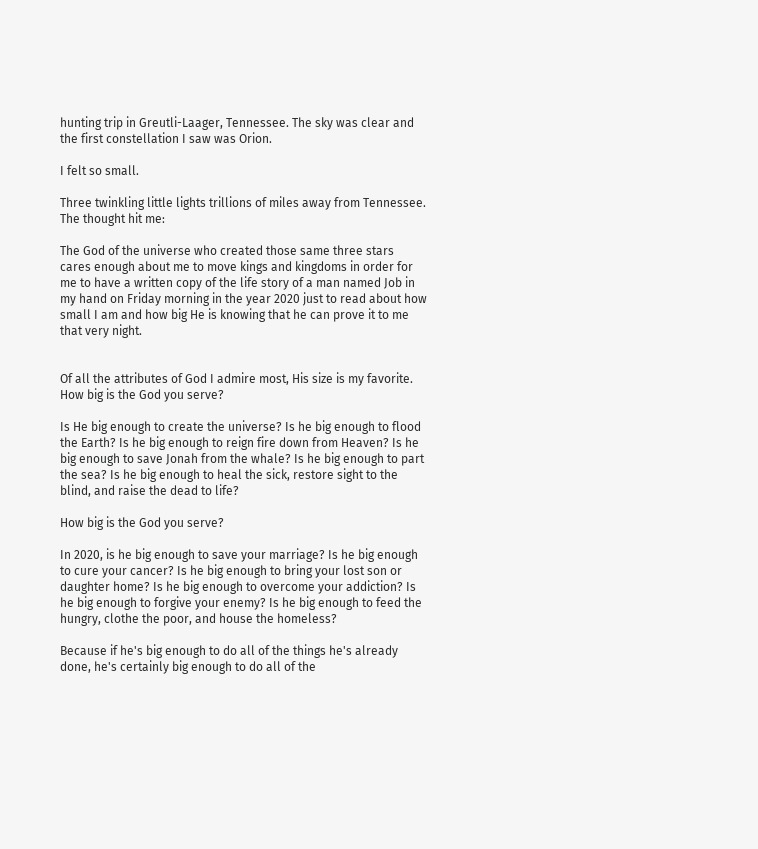hunting trip in Greutli-Laager, Tennessee. The sky was clear and the first constellation I saw was Orion.

I felt so small.

Three twinkling little lights trillions of miles away from Tennessee. The thought hit me:

The God of the universe who created those same three stars cares enough about me to move kings and kingdoms in order for me to have a written copy of the life story of a man named Job in my hand on Friday morning in the year 2020 just to read about how small I am and how big He is knowing that he can prove it to me that very night.


Of all the attributes of God I admire most, His size is my favorite. How big is the God you serve?

Is He big enough to create the universe? Is he big enough to flood the Earth? Is he big enough to reign fire down from Heaven? Is he big enough to save Jonah from the whale? Is he big enough to part the sea? Is he big enough to heal the sick, restore sight to the blind, and raise the dead to life?

How big is the God you serve?

In 2020, is he big enough to save your marriage? Is he big enough to cure your cancer? Is he big enough to bring your lost son or daughter home? Is he big enough to overcome your addiction? Is he big enough to forgive your enemy? Is he big enough to feed the hungry, clothe the poor, and house the homeless?

Because if he's big enough to do all of the things he's already done, he's certainly big enough to do all of the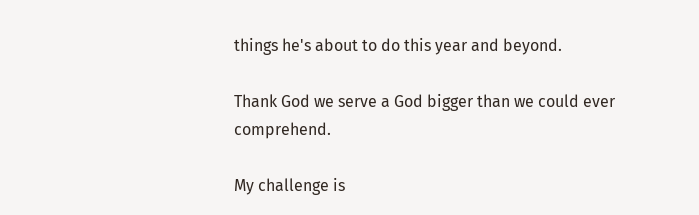things he's about to do this year and beyond.

Thank God we serve a God bigger than we could ever comprehend.

My challenge is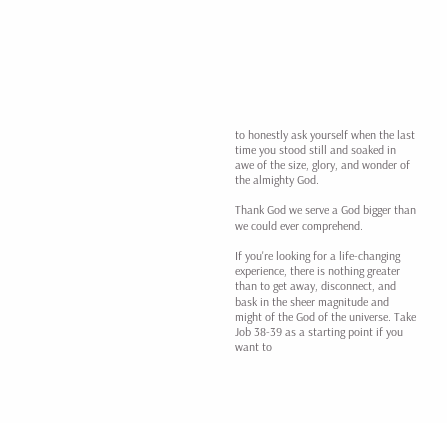to honestly ask yourself when the last time you stood still and soaked in awe of the size, glory, and wonder of the almighty God.

Thank God we serve a God bigger than we could ever comprehend.

If you're looking for a life-changing experience, there is nothing greater than to get away, disconnect, and bask in the sheer magnitude and might of the God of the universe. Take Job 38-39 as a starting point if you want to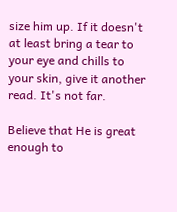size him up. If it doesn't at least bring a tear to your eye and chills to your skin, give it another read. It's not far.

Believe that He is great enough to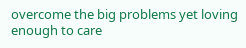overcome the big problems yet loving enough to care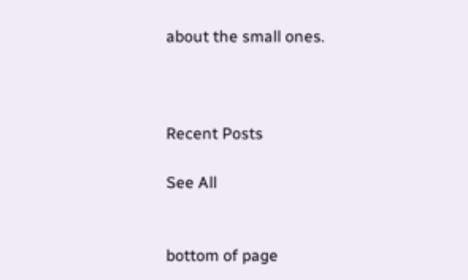about the small ones.



Recent Posts

See All


bottom of page